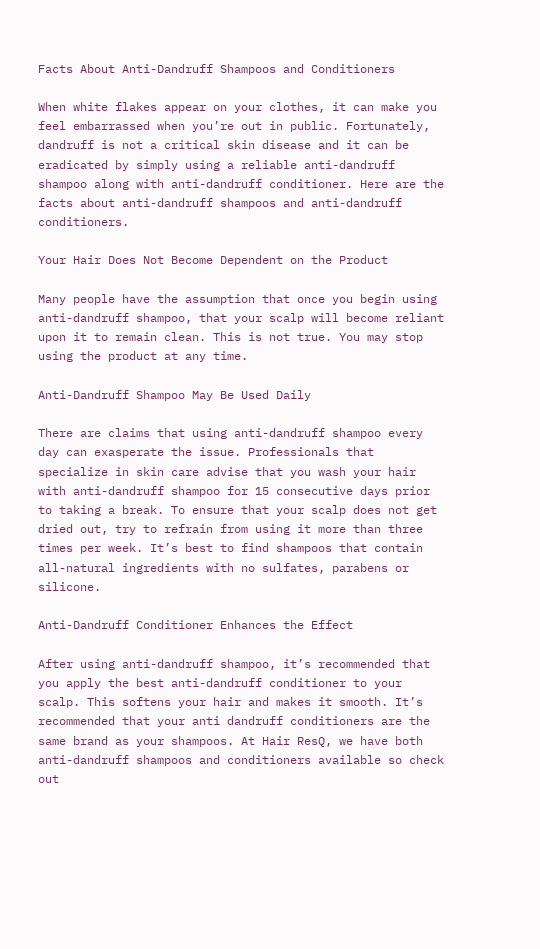Facts About Anti-Dandruff Shampoos and Conditioners

When white flakes appear on your clothes, it can make you feel embarrassed when you’re out in public. Fortunately, dandruff is not a critical skin disease and it can be eradicated by simply using a reliable anti-dandruff shampoo along with anti-dandruff conditioner. Here are the facts about anti-dandruff shampoos and anti-dandruff conditioners.

Your Hair Does Not Become Dependent on the Product

Many people have the assumption that once you begin using anti-dandruff shampoo, that your scalp will become reliant upon it to remain clean. This is not true. You may stop using the product at any time.

Anti-Dandruff Shampoo May Be Used Daily

There are claims that using anti-dandruff shampoo every day can exasperate the issue. Professionals that specialize in skin care advise that you wash your hair with anti-dandruff shampoo for 15 consecutive days prior to taking a break. To ensure that your scalp does not get dried out, try to refrain from using it more than three times per week. It’s best to find shampoos that contain all-natural ingredients with no sulfates, parabens or silicone.

Anti-Dandruff Conditioner Enhances the Effect

After using anti-dandruff shampoo, it’s recommended that you apply the best anti-dandruff conditioner to your scalp. This softens your hair and makes it smooth. It’s recommended that your anti dandruff conditioners are the same brand as your shampoos. At Hair ResQ, we have both anti-dandruff shampoos and conditioners available so check out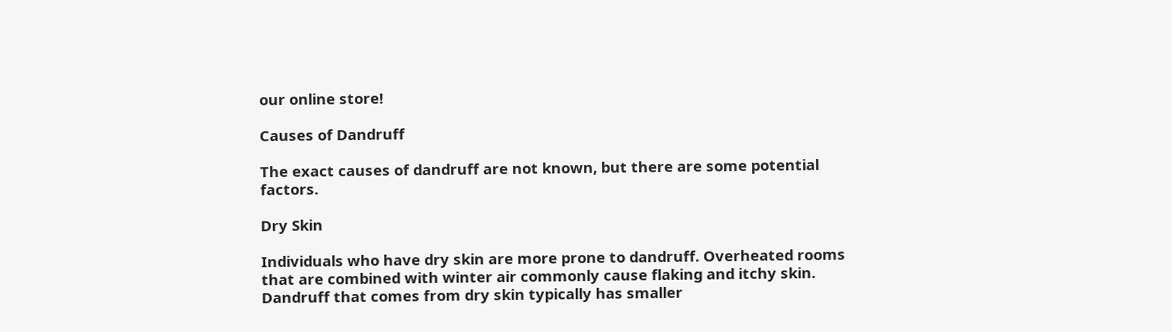our online store!

Causes of Dandruff

The exact causes of dandruff are not known, but there are some potential factors.

Dry Skin

Individuals who have dry skin are more prone to dandruff. Overheated rooms that are combined with winter air commonly cause flaking and itchy skin. Dandruff that comes from dry skin typically has smaller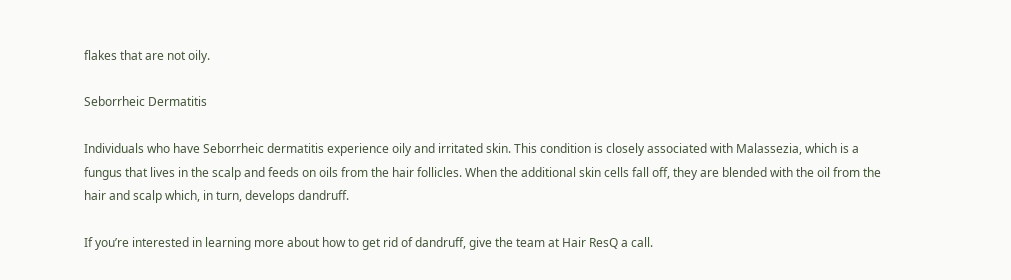flakes that are not oily.

Seborrheic Dermatitis

Individuals who have Seborrheic dermatitis experience oily and irritated skin. This condition is closely associated with Malassezia, which is a fungus that lives in the scalp and feeds on oils from the hair follicles. When the additional skin cells fall off, they are blended with the oil from the hair and scalp which, in turn, develops dandruff.

If you’re interested in learning more about how to get rid of dandruff, give the team at Hair ResQ a call.